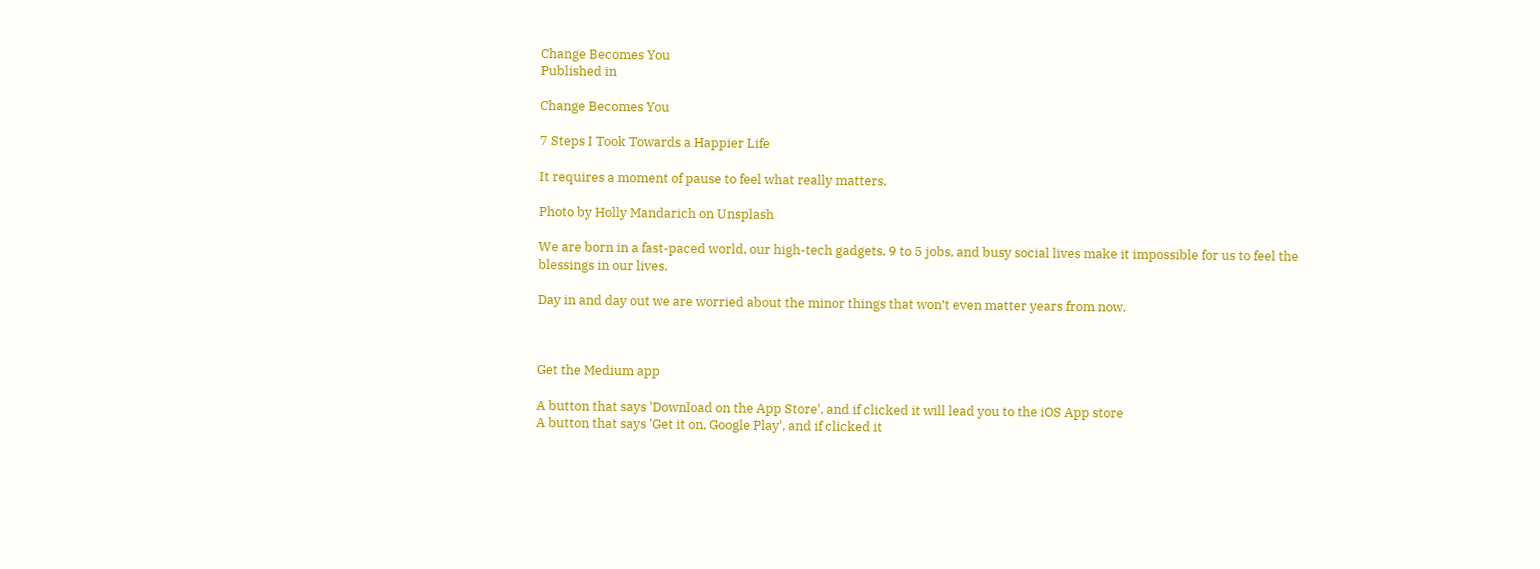Change Becomes You
Published in

Change Becomes You

7 Steps I Took Towards a Happier Life

It requires a moment of pause to feel what really matters.

Photo by Holly Mandarich on Unsplash

We are born in a fast-paced world, our high-tech gadgets, 9 to 5 jobs, and busy social lives make it impossible for us to feel the blessings in our lives.

Day in and day out we are worried about the minor things that won’t even matter years from now.



Get the Medium app

A button that says 'Download on the App Store', and if clicked it will lead you to the iOS App store
A button that says 'Get it on, Google Play', and if clicked it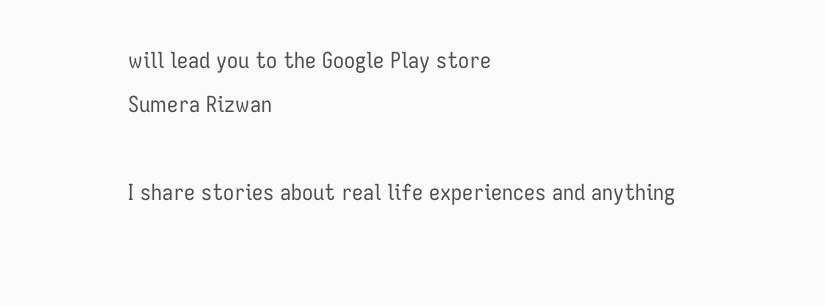will lead you to the Google Play store
Sumera Rizwan

I share stories about real life experiences and anything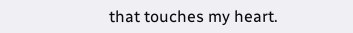that touches my heart.